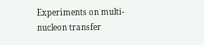Experiments on multi-nucleon transfer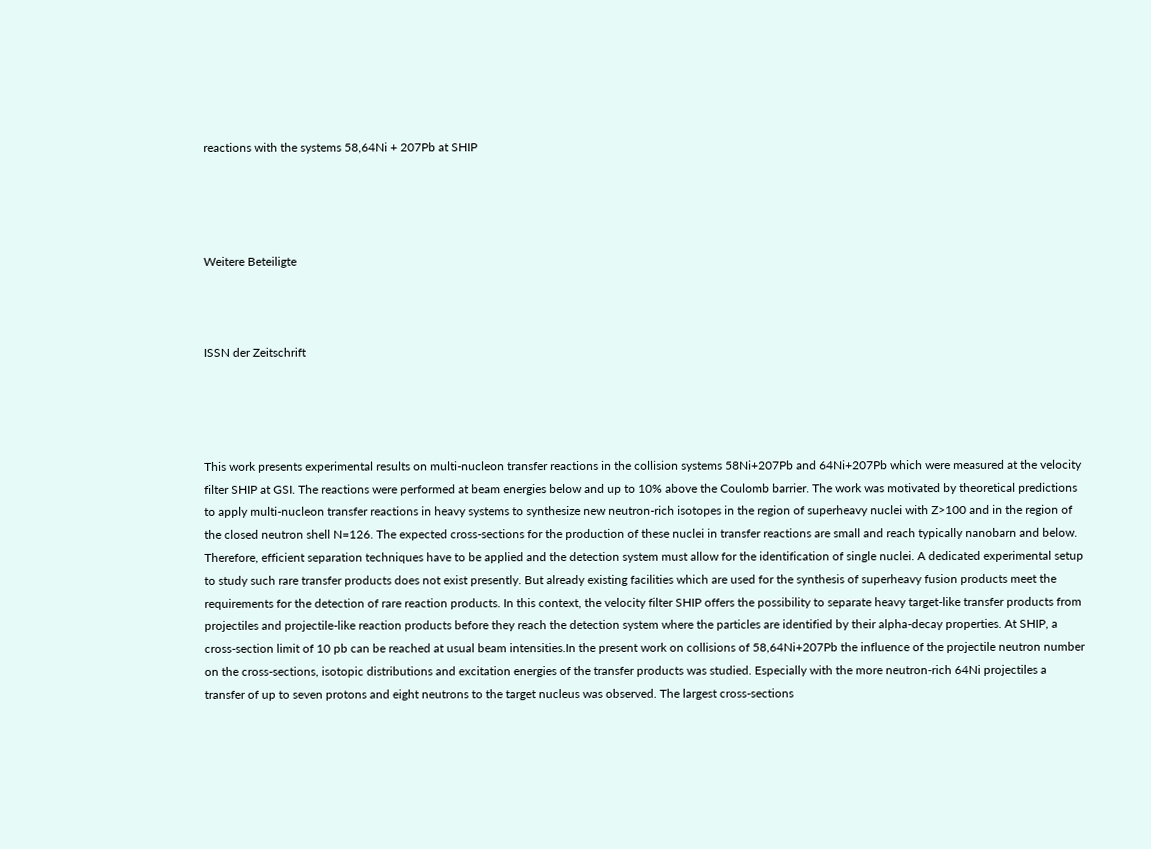reactions with the systems 58,64Ni + 207Pb at SHIP




Weitere Beteiligte



ISSN der Zeitschrift




This work presents experimental results on multi-nucleon transfer reactions in the collision systems 58Ni+207Pb and 64Ni+207Pb which were measured at the velocity filter SHIP at GSI. The reactions were performed at beam energies below and up to 10% above the Coulomb barrier. The work was motivated by theoretical predictions to apply multi-nucleon transfer reactions in heavy systems to synthesize new neutron-rich isotopes in the region of superheavy nuclei with Z>100 and in the region of the closed neutron shell N=126. The expected cross-sections for the production of these nuclei in transfer reactions are small and reach typically nanobarn and below. Therefore, efficient separation techniques have to be applied and the detection system must allow for the identification of single nuclei. A dedicated experimental setup to study such rare transfer products does not exist presently. But already existing facilities which are used for the synthesis of superheavy fusion products meet the requirements for the detection of rare reaction products. In this context, the velocity filter SHIP offers the possibility to separate heavy target-like transfer products from projectiles and projectile-like reaction products before they reach the detection system where the particles are identified by their alpha-decay properties. At SHIP, a cross-section limit of 10 pb can be reached at usual beam intensities.In the present work on collisions of 58,64Ni+207Pb the influence of the projectile neutron number on the cross-sections, isotopic distributions and excitation energies of the transfer products was studied. Especially with the more neutron-rich 64Ni projectiles a transfer of up to seven protons and eight neutrons to the target nucleus was observed. The largest cross-sections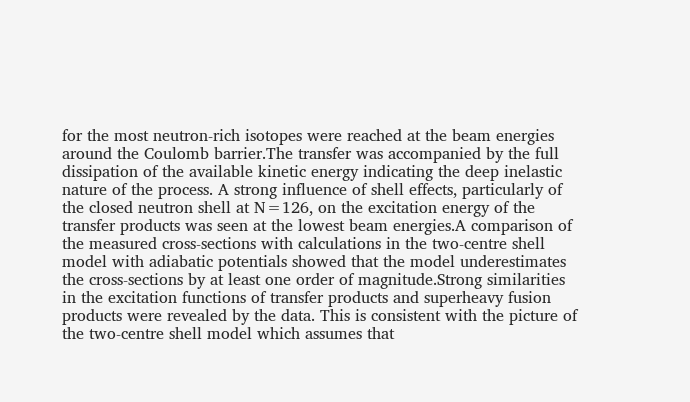for the most neutron-rich isotopes were reached at the beam energies around the Coulomb barrier.The transfer was accompanied by the full dissipation of the available kinetic energy indicating the deep inelastic nature of the process. A strong influence of shell effects, particularly of the closed neutron shell at N=126, on the excitation energy of the transfer products was seen at the lowest beam energies.A comparison of the measured cross-sections with calculations in the two-centre shell model with adiabatic potentials showed that the model underestimates the cross-sections by at least one order of magnitude.Strong similarities in the excitation functions of transfer products and superheavy fusion products were revealed by the data. This is consistent with the picture of the two-centre shell model which assumes that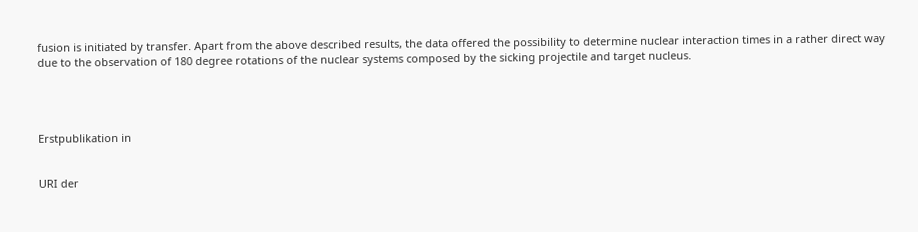fusion is initiated by transfer. Apart from the above described results, the data offered the possibility to determine nuclear interaction times in a rather direct way due to the observation of 180 degree rotations of the nuclear systems composed by the sicking projectile and target nucleus.




Erstpublikation in


URI der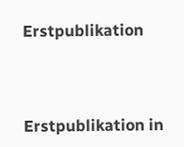Erstpublikation



Erstpublikation in